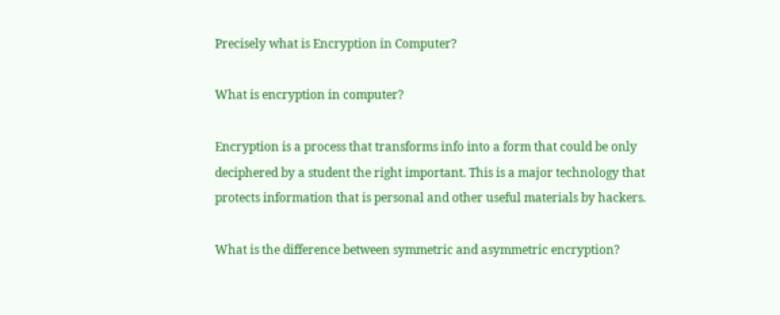Precisely what is Encryption in Computer?

What is encryption in computer?

Encryption is a process that transforms info into a form that could be only deciphered by a student the right important. This is a major technology that protects information that is personal and other useful materials by hackers.

What is the difference between symmetric and asymmetric encryption?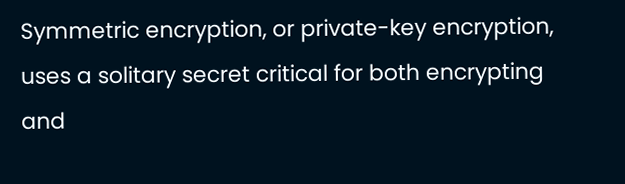Symmetric encryption, or private-key encryption, uses a solitary secret critical for both encrypting and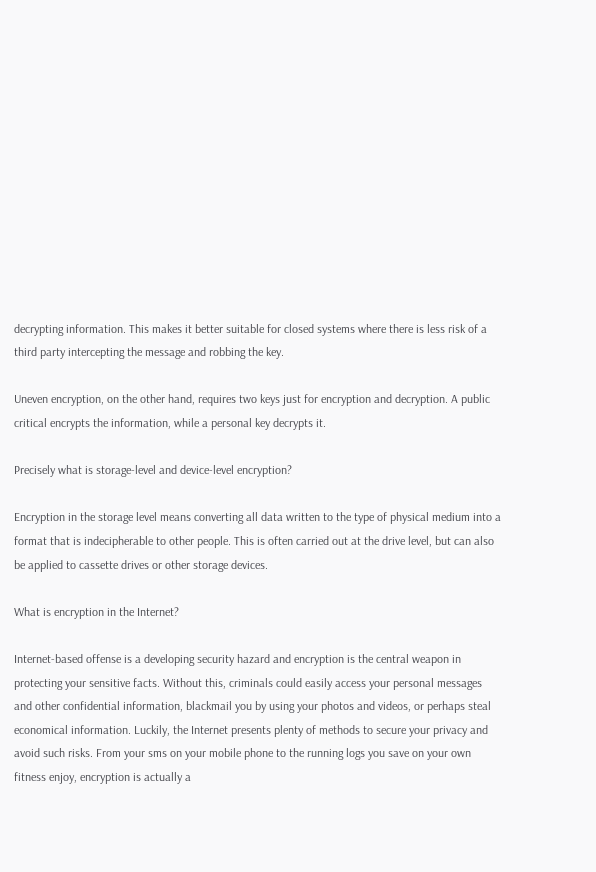decrypting information. This makes it better suitable for closed systems where there is less risk of a third party intercepting the message and robbing the key.

Uneven encryption, on the other hand, requires two keys just for encryption and decryption. A public critical encrypts the information, while a personal key decrypts it.

Precisely what is storage-level and device-level encryption?

Encryption in the storage level means converting all data written to the type of physical medium into a format that is indecipherable to other people. This is often carried out at the drive level, but can also be applied to cassette drives or other storage devices.

What is encryption in the Internet?

Internet-based offense is a developing security hazard and encryption is the central weapon in protecting your sensitive facts. Without this, criminals could easily access your personal messages and other confidential information, blackmail you by using your photos and videos, or perhaps steal economical information. Luckily, the Internet presents plenty of methods to secure your privacy and avoid such risks. From your sms on your mobile phone to the running logs you save on your own fitness enjoy, encryption is actually a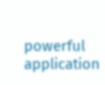powerful application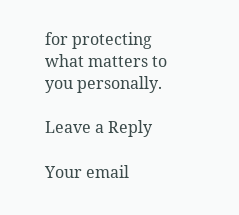for protecting what matters to you personally.

Leave a Reply

Your email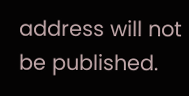address will not be published.